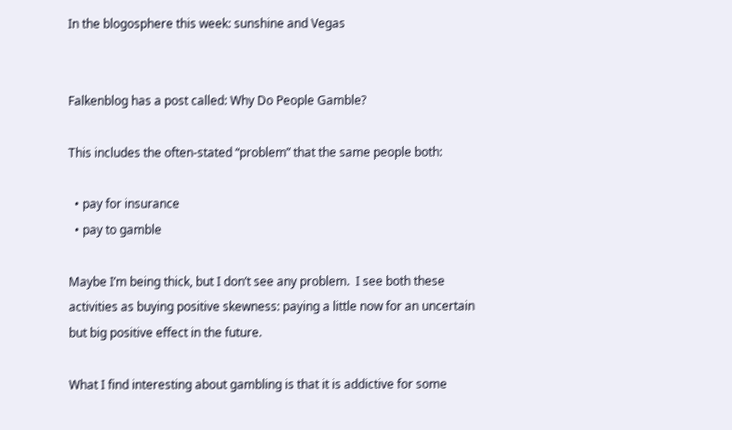In the blogosphere this week: sunshine and Vegas


Falkenblog has a post called: Why Do People Gamble?

This includes the often-stated “problem” that the same people both:

  • pay for insurance
  • pay to gamble

Maybe I’m being thick, but I don’t see any problem.  I see both these activities as buying positive skewness: paying a little now for an uncertain but big positive effect in the future.

What I find interesting about gambling is that it is addictive for some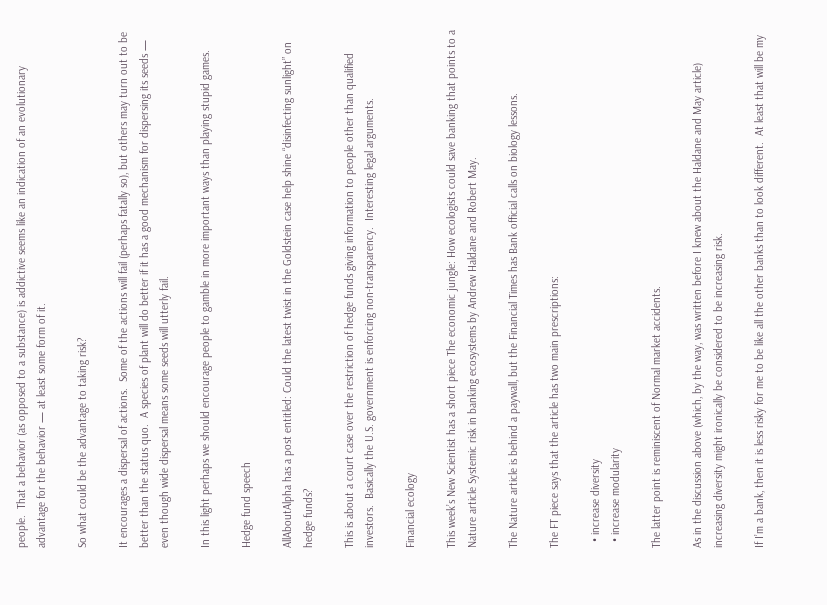people.  That a behavior (as opposed to a substance) is addictive seems like an indication of an evolutionary advantage for the behavior — at least some form of it.

So what could be the advantage to taking risk?

It encourages a dispersal of actions.  Some of the actions will fail (perhaps fatally so), but others may turn out to be better than the status quo.  A species of plant will do better if it has a good mechanism for dispersing its seeds — even though wide dispersal means some seeds will utterly fail.

In this light perhaps we should encourage people to gamble in more important ways than playing stupid games.

Hedge fund speech

AllAboutAlpha has a post entitled: Could the latest twist in the Goldstein case help shine “disinfecting sunlight” on hedge funds?

This is about a court case over the restriction of hedge funds giving information to people other than qualified investors.  Basically the U.S. government is enforcing non-transparency.  Interesting legal arguments.

Financial ecology

This week’s New Scientist has a short piece The economic jungle: How ecologists could save banking that points to a Nature article Systemic risk in banking ecosystems by Andrew Haldane and Robert May.

The Nature article is behind a paywall, but the Financial Times has Bank official calls on biology lessons.

The FT piece says that the article has two main prescriptions:

  • increase diversity
  • increase modularity

The latter point is reminiscent of Normal market accidents.

As in the discussion above (which, by the way, was written before I knew about the Haldane and May article) increasing diversity might ironically be considered to be increasing risk.

If I’m a bank, then it is less risky for me to be like all the other banks than to look different.  At least that will be my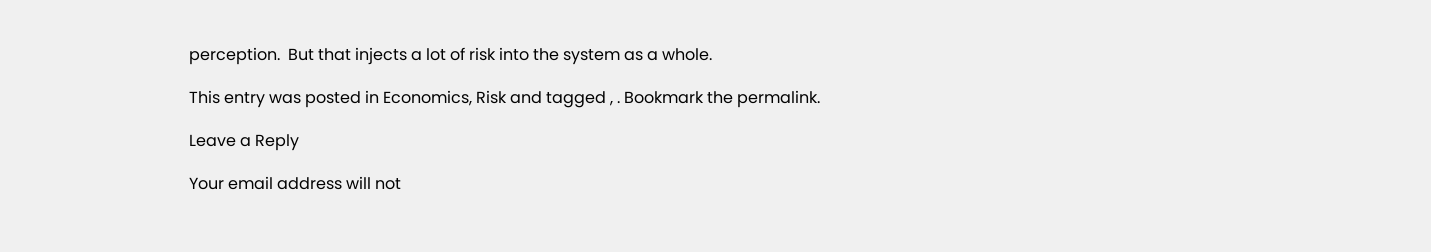perception.  But that injects a lot of risk into the system as a whole.

This entry was posted in Economics, Risk and tagged , . Bookmark the permalink.

Leave a Reply

Your email address will not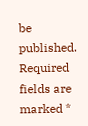be published. Required fields are marked *